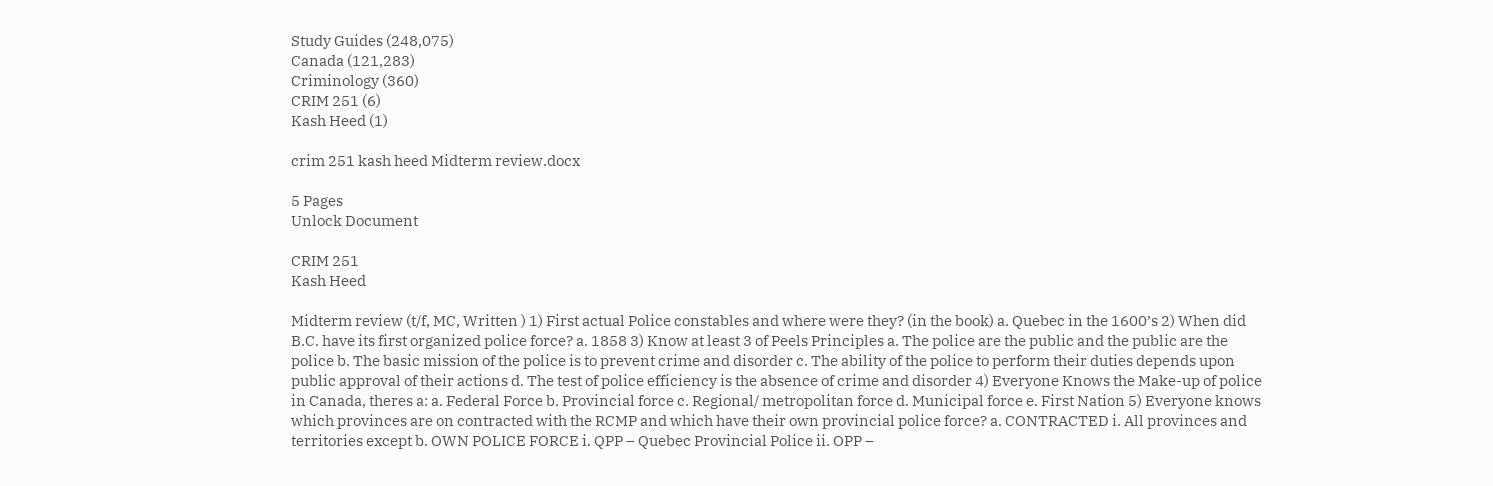Study Guides (248,075)
Canada (121,283)
Criminology (360)
CRIM 251 (6)
Kash Heed (1)

crim 251 kash heed Midterm review.docx

5 Pages
Unlock Document

CRIM 251
Kash Heed

Midterm review (t/f, MC, Written ) 1) First actual Police constables and where were they? (in the book) a. Quebec in the 1600’s 2) When did B.C. have its first organized police force? a. 1858 3) Know at least 3 of Peels Principles a. The police are the public and the public are the police b. The basic mission of the police is to prevent crime and disorder c. The ability of the police to perform their duties depends upon public approval of their actions d. The test of police efficiency is the absence of crime and disorder 4) Everyone Knows the Make-up of police in Canada, theres a: a. Federal Force b. Provincial force c. Regional/ metropolitan force d. Municipal force e. First Nation 5) Everyone knows which provinces are on contracted with the RCMP and which have their own provincial police force? a. CONTRACTED i. All provinces and territories except b. OWN POLICE FORCE i. QPP – Quebec Provincial Police ii. OPP –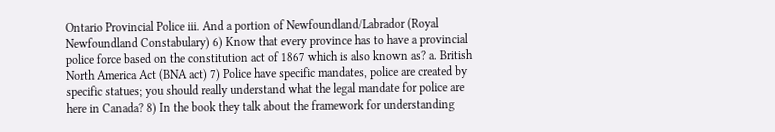Ontario Provincial Police iii. And a portion of Newfoundland/Labrador (Royal Newfoundland Constabulary) 6) Know that every province has to have a provincial police force based on the constitution act of 1867 which is also known as? a. British North America Act (BNA act) 7) Police have specific mandates, police are created by specific statues; you should really understand what the legal mandate for police are here in Canada? 8) In the book they talk about the framework for understanding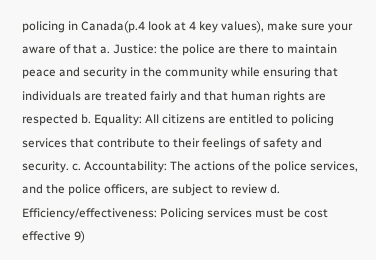policing in Canada(p.4 look at 4 key values), make sure your aware of that a. Justice: the police are there to maintain peace and security in the community while ensuring that individuals are treated fairly and that human rights are respected b. Equality: All citizens are entitled to policing services that contribute to their feelings of safety and security. c. Accountability: The actions of the police services, and the police officers, are subject to review d. Efficiency/effectiveness: Policing services must be cost effective 9)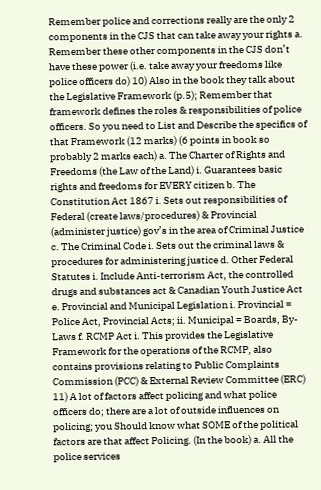Remember police and corrections really are the only 2 components in the CJS that can take away your rights a. Remember these other components in the CJS don’t have these power (i.e. take away your freedoms like police officers do) 10) Also in the book they talk about the Legislative Framework (p.5); Remember that framework defines the roles & responsibilities of police officers. So you need to List and Describe the specifics of that Framework (12 marks) (6 points in book so probably 2 marks each) a. The Charter of Rights and Freedoms (the Law of the Land) i. Guarantees basic rights and freedoms for EVERY citizen b. The Constitution Act 1867 i. Sets out responsibilities of Federal (create laws/procedures) & Provincial (administer justice) gov’s in the area of Criminal Justice c. The Criminal Code i. Sets out the criminal laws & procedures for administering justice d. Other Federal Statutes i. Include Anti-terrorism Act, the controlled drugs and substances act & Canadian Youth Justice Act e. Provincial and Municipal Legislation i. Provincial = Police Act, Provincial Acts; ii. Municipal = Boards, By-Laws f. RCMP Act i. This provides the Legislative Framework for the operations of the RCMP, also contains provisions relating to Public Complaints Commission (PCC) & External Review Committee (ERC) 11) A lot of factors affect policing and what police officers do; there are a lot of outside influences on policing; you Should know what SOME of the political factors are that affect Policing. (In the book) a. All the police services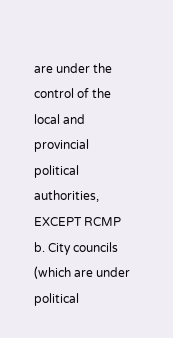are under the control of the local and provincial political authorities, EXCEPT RCMP b. City councils (which are under political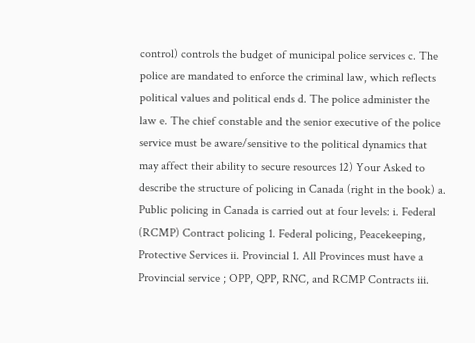control) controls the budget of municipal police services c. The police are mandated to enforce the criminal law, which reflects political values and political ends d. The police administer the law e. The chief constable and the senior executive of the police service must be aware/sensitive to the political dynamics that may affect their ability to secure resources 12) Your Asked to describe the structure of policing in Canada (right in the book) a. Public policing in Canada is carried out at four levels: i. Federal (RCMP) Contract policing 1. Federal policing, Peacekeeping, Protective Services ii. Provincial 1. All Provinces must have a Provincial service ; OPP, QPP, RNC, and RCMP Contracts iii.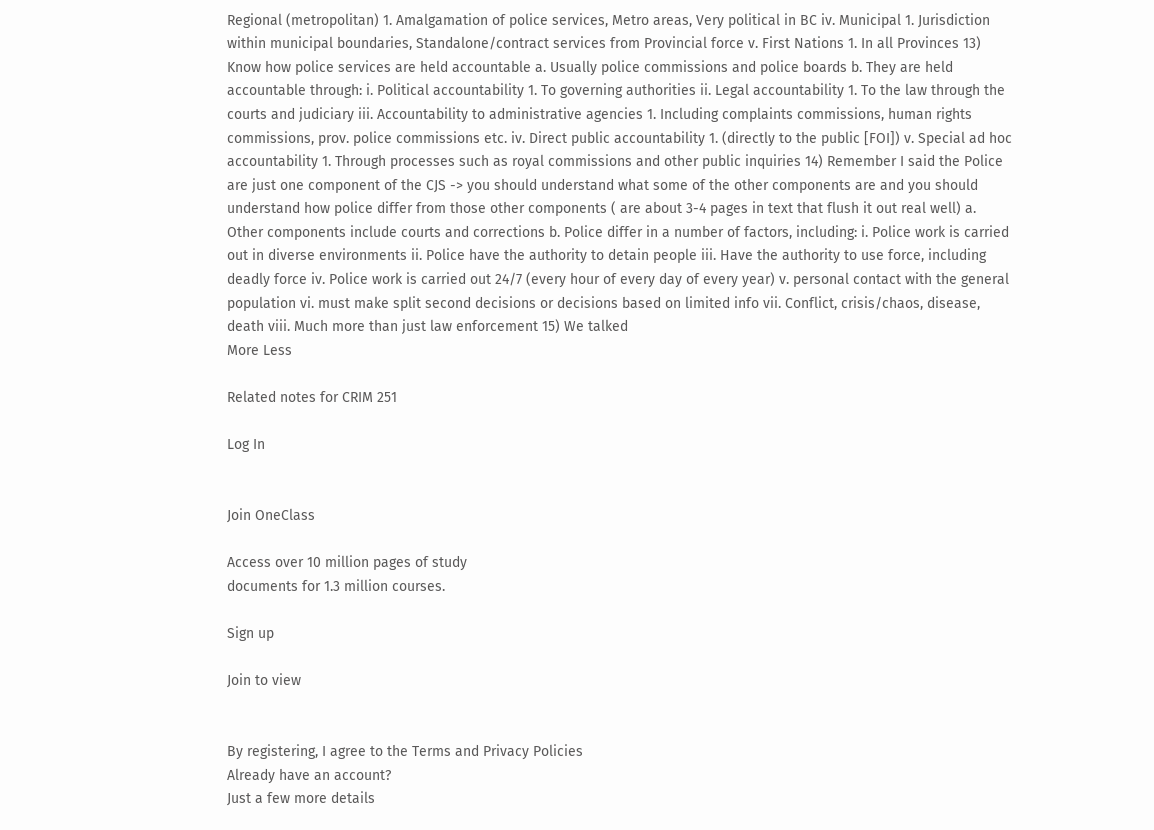Regional (metropolitan) 1. Amalgamation of police services, Metro areas, Very political in BC iv. Municipal 1. Jurisdiction within municipal boundaries, Standalone/contract services from Provincial force v. First Nations 1. In all Provinces 13) Know how police services are held accountable a. Usually police commissions and police boards b. They are held accountable through: i. Political accountability 1. To governing authorities ii. Legal accountability 1. To the law through the courts and judiciary iii. Accountability to administrative agencies 1. Including complaints commissions, human rights commissions, prov. police commissions etc. iv. Direct public accountability 1. (directly to the public [FOI]) v. Special ad hoc accountability 1. Through processes such as royal commissions and other public inquiries 14) Remember I said the Police are just one component of the CJS -> you should understand what some of the other components are and you should understand how police differ from those other components ( are about 3-4 pages in text that flush it out real well) a. Other components include courts and corrections b. Police differ in a number of factors, including: i. Police work is carried out in diverse environments ii. Police have the authority to detain people iii. Have the authority to use force, including deadly force iv. Police work is carried out 24/7 (every hour of every day of every year) v. personal contact with the general population vi. must make split second decisions or decisions based on limited info vii. Conflict, crisis/chaos, disease, death viii. Much more than just law enforcement 15) We talked
More Less

Related notes for CRIM 251

Log In


Join OneClass

Access over 10 million pages of study
documents for 1.3 million courses.

Sign up

Join to view


By registering, I agree to the Terms and Privacy Policies
Already have an account?
Just a few more details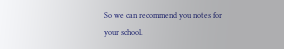So we can recommend you notes for your school.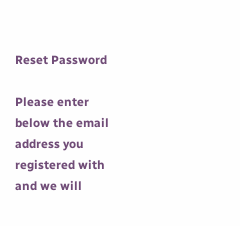Reset Password

Please enter below the email address you registered with and we will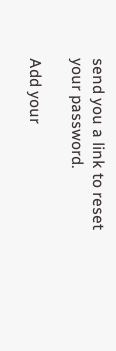send you a link to reset your password.

Add your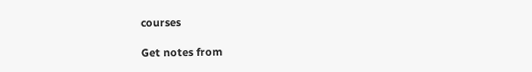courses

Get notes from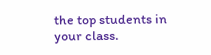the top students in your class.